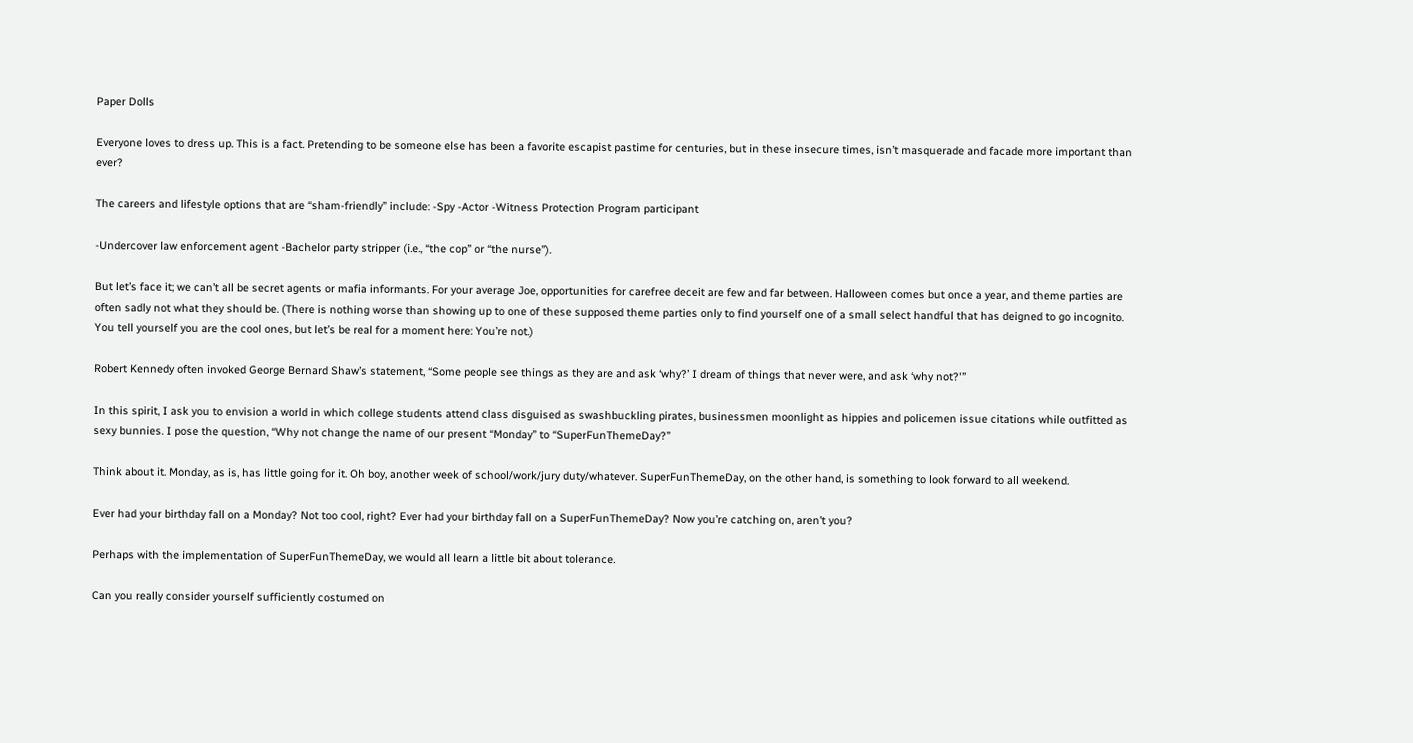Paper Dolls

Everyone loves to dress up. This is a fact. Pretending to be someone else has been a favorite escapist pastime for centuries, but in these insecure times, isn’t masquerade and facade more important than ever?

The careers and lifestyle options that are “sham-friendly” include: -Spy -Actor -Witness Protection Program participant

-Undercover law enforcement agent -Bachelor party stripper (i.e., “the cop” or “the nurse”).

But let’s face it; we can’t all be secret agents or mafia informants. For your average Joe, opportunities for carefree deceit are few and far between. Halloween comes but once a year, and theme parties are often sadly not what they should be. (There is nothing worse than showing up to one of these supposed theme parties only to find yourself one of a small select handful that has deigned to go incognito. You tell yourself you are the cool ones, but let’s be real for a moment here: You’re not.)

Robert Kennedy often invoked George Bernard Shaw’s statement, “Some people see things as they are and ask ‘why?’ I dream of things that never were, and ask ‘why not?'”

In this spirit, I ask you to envision a world in which college students attend class disguised as swashbuckling pirates, businessmen moonlight as hippies and policemen issue citations while outfitted as sexy bunnies. I pose the question, “Why not change the name of our present “Monday” to “SuperFunThemeDay?”

Think about it. Monday, as is, has little going for it. Oh boy, another week of school/work/jury duty/whatever. SuperFunThemeDay, on the other hand, is something to look forward to all weekend.

Ever had your birthday fall on a Monday? Not too cool, right? Ever had your birthday fall on a SuperFunThemeDay? Now you’re catching on, aren’t you?

Perhaps with the implementation of SuperFunThemeDay, we would all learn a little bit about tolerance.

Can you really consider yourself sufficiently costumed on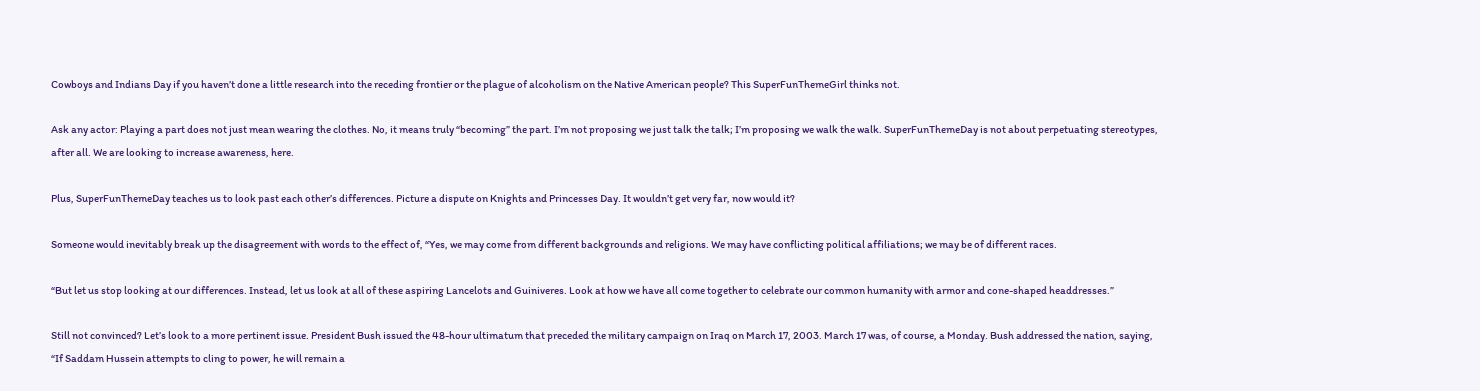Cowboys and Indians Day if you haven’t done a little research into the receding frontier or the plague of alcoholism on the Native American people? This SuperFunThemeGirl thinks not.

Ask any actor: Playing a part does not just mean wearing the clothes. No, it means truly “becoming” the part. I’m not proposing we just talk the talk; I’m proposing we walk the walk. SuperFunThemeDay is not about perpetuating stereotypes, after all. We are looking to increase awareness, here.

Plus, SuperFunThemeDay teaches us to look past each other’s differences. Picture a dispute on Knights and Princesses Day. It wouldn’t get very far, now would it?

Someone would inevitably break up the disagreement with words to the effect of, “Yes, we may come from different backgrounds and religions. We may have conflicting political affiliations; we may be of different races.

“But let us stop looking at our differences. Instead, let us look at all of these aspiring Lancelots and Guiniveres. Look at how we have all come together to celebrate our common humanity with armor and cone-shaped headdresses.”

Still not convinced? Let’s look to a more pertinent issue. President Bush issued the 48-hour ultimatum that preceded the military campaign on Iraq on March 17, 2003. March 17 was, of course, a Monday. Bush addressed the nation, saying, “If Saddam Hussein attempts to cling to power, he will remain a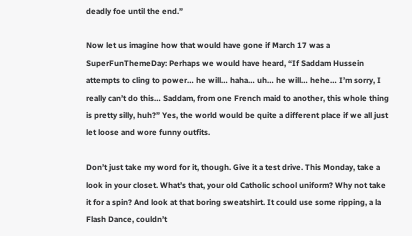deadly foe until the end.”

Now let us imagine how that would have gone if March 17 was a SuperFunThemeDay: Perhaps we would have heard, “If Saddam Hussein attempts to cling to power… he will… haha… uh… he will… hehe… I’m sorry, I really can’t do this… Saddam, from one French maid to another, this whole thing is pretty silly, huh?” Yes, the world would be quite a different place if we all just let loose and wore funny outfits.

Don’t just take my word for it, though. Give it a test drive. This Monday, take a look in your closet. What’s that, your old Catholic school uniform? Why not take it for a spin? And look at that boring sweatshirt. It could use some ripping, a la Flash Dance, couldn’t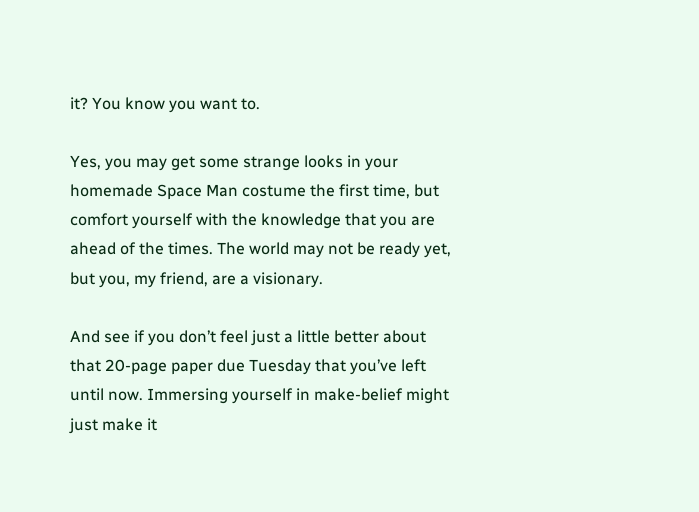it? You know you want to.

Yes, you may get some strange looks in your homemade Space Man costume the first time, but comfort yourself with the knowledge that you are ahead of the times. The world may not be ready yet, but you, my friend, are a visionary.

And see if you don’t feel just a little better about that 20-page paper due Tuesday that you’ve left until now. Immersing yourself in make-belief might just make it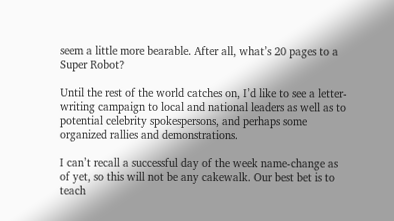seem a little more bearable. After all, what’s 20 pages to a Super Robot?

Until the rest of the world catches on, I’d like to see a letter-writing campaign to local and national leaders as well as to potential celebrity spokespersons, and perhaps some organized rallies and demonstrations.

I can’t recall a successful day of the week name-change as of yet, so this will not be any cakewalk. Our best bet is to teach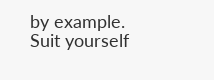by example. Suit yourself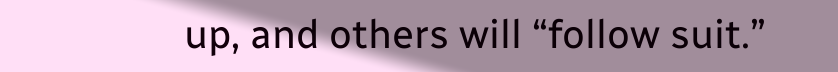up, and others will “follow suit.”